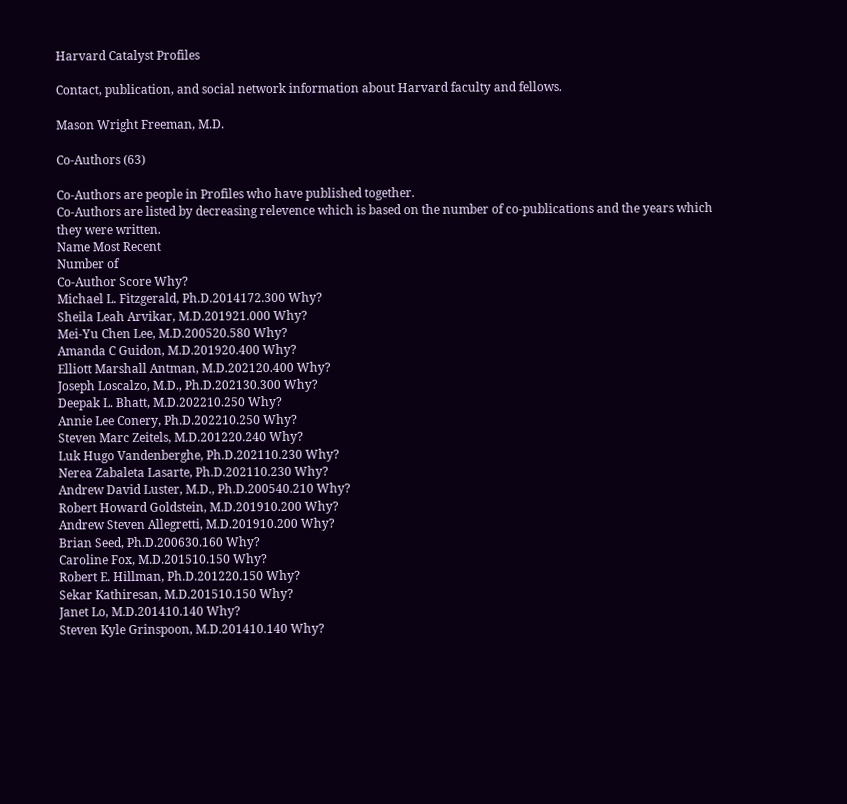Harvard Catalyst Profiles

Contact, publication, and social network information about Harvard faculty and fellows.

Mason Wright Freeman, M.D.

Co-Authors (63)

Co-Authors are people in Profiles who have published together.
Co-Authors are listed by decreasing relevence which is based on the number of co-publications and the years which they were written.
Name Most Recent
Number of
Co-Author Score Why?
Michael L. Fitzgerald, Ph.D.2014172.300 Why?
Sheila Leah Arvikar, M.D.201921.000 Why?
Mei-Yu Chen Lee, M.D.200520.580 Why?
Amanda C Guidon, M.D.201920.400 Why?
Elliott Marshall Antman, M.D.202120.400 Why?
Joseph Loscalzo, M.D., Ph.D.202130.300 Why?
Deepak L. Bhatt, M.D.202210.250 Why?
Annie Lee Conery, Ph.D.202210.250 Why?
Steven Marc Zeitels, M.D.201220.240 Why?
Luk Hugo Vandenberghe, Ph.D.202110.230 Why?
Nerea Zabaleta Lasarte, Ph.D.202110.230 Why?
Andrew David Luster, M.D., Ph.D.200540.210 Why?
Robert Howard Goldstein, M.D.201910.200 Why?
Andrew Steven Allegretti, M.D.201910.200 Why?
Brian Seed, Ph.D.200630.160 Why?
Caroline Fox, M.D.201510.150 Why?
Robert E. Hillman, Ph.D.201220.150 Why?
Sekar Kathiresan, M.D.201510.150 Why?
Janet Lo, M.D.201410.140 Why?
Steven Kyle Grinspoon, M.D.201410.140 Why?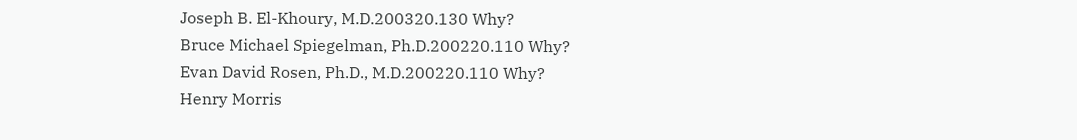Joseph B. El-Khoury, M.D.200320.130 Why?
Bruce Michael Spiegelman, Ph.D.200220.110 Why?
Evan David Rosen, Ph.D., M.D.200220.110 Why?
Henry Morris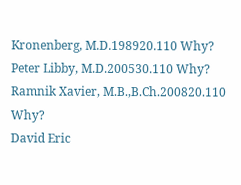Kronenberg, M.D.198920.110 Why?
Peter Libby, M.D.200530.110 Why?
Ramnik Xavier, M.B.,B.Ch.200820.110 Why?
David Eric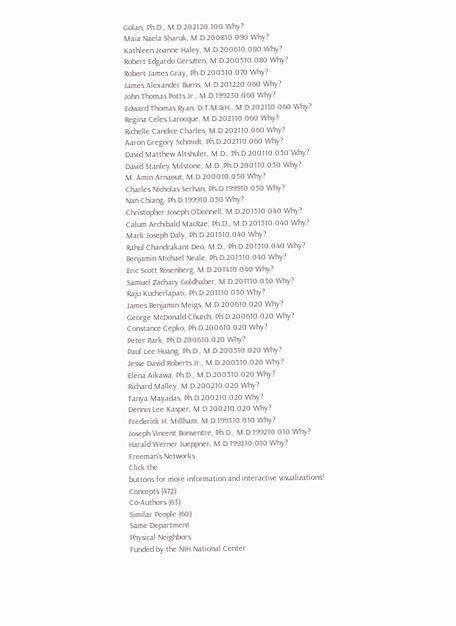Golan, Ph.D., M.D.202120.100 Why?
Maia Naela Sharuk, M.D.200810.090 Why?
Kathleen Joanne Haley, M.D.200610.080 Why?
Robert Edgardo Gerszten, M.D.200510.080 Why?
Robert James Gray, Ph.D.200510.070 Why?
James Alexander Burns, M.D.201220.060 Why?
John Thomas Potts Jr., M.D.199230.060 Why?
Edward Thomas Ryan, D.T.M.&H., M.D.202110.060 Why?
Regina Celes Larocque, M.D.202110.060 Why?
Richelle Candice Charles, M.D.202110.060 Why?
Aaron Gregory Schmidt, Ph.D.202110.060 Why?
David Matthew Altshuler, M.D., Ph.D.200110.050 Why?
David Stanley Milstone, M.D.,Ph.D.200110.050 Why?
M. Amin Arnaout, M.D.200010.050 Why?
Charles Nicholas Serhan, Ph.D.199910.050 Why?
Nan Chiang, Ph.D.199910.050 Why?
Christopher Joseph O'Donnell, M.D.201510.040 Why?
Calum Archibald MacRae, Ph.D., M.D.201510.040 Why?
Mark Joseph Daly, Ph.D.201510.040 Why?
Rahul Chandrakant Deo, M.D., Ph.D.201510.040 Why?
Benjamin Michael Neale, Ph.D.201510.040 Why?
Eric Scott Rosenberg, M.D.201410.040 Why?
Samuel Zachary Goldhaber, M.D.201110.030 Why?
Raju Kucherlapati, Ph.D.201110.030 Why?
James Benjamin Meigs, M.D.200610.020 Why?
George McDonald Church, Ph.D.200610.020 Why?
Constance Cepko, Ph.D.200610.020 Why?
Peter Park, Ph.D.200610.020 Why?
Paul Lee Huang, Ph.D., M.D.200510.020 Why?
Jesse David Roberts Jr., M.D.200510.020 Why?
Elena Aikawa, Ph.D., M.D.200510.020 Why?
Richard Malley, M.D.200210.020 Why?
Tanya Mayadas, Ph.D.200210.020 Why?
Dennis Lee Kasper, M.D.200210.020 Why?
Frederick H. Millham, M.D.199310.010 Why?
Joseph Vincent Bonventre, Ph.D., M.D.199210.010 Why?
Harald Werner Jueppner, M.D.199210.010 Why?
Freeman's Networks
Click the
buttons for more information and interactive visualizations!
Concepts (472)
Co-Authors (63)
Similar People (60)
Same Department
Physical Neighbors
Funded by the NIH National Center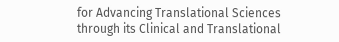for Advancing Translational Sciences through its Clinical and Translational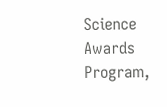Science Awards Program,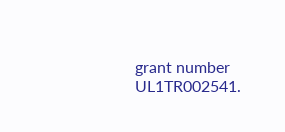grant number UL1TR002541.